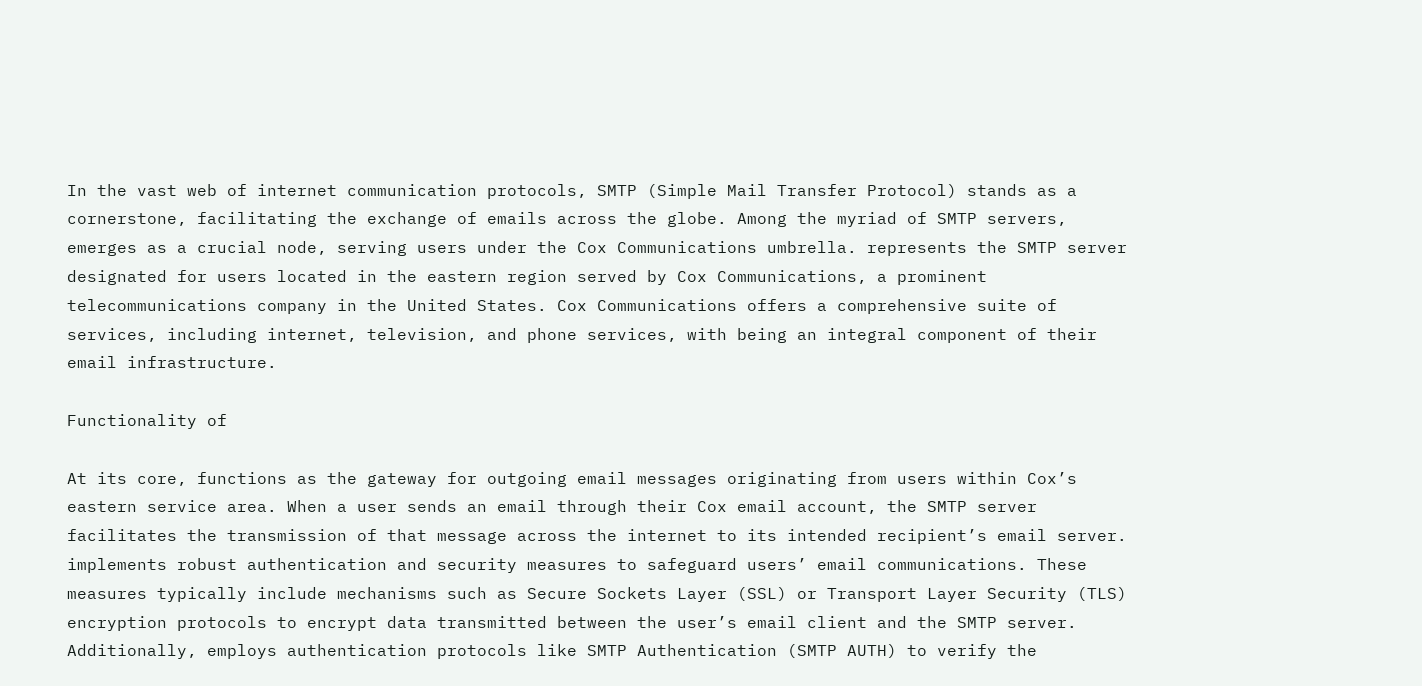In the vast web of internet communication protocols, SMTP (Simple Mail Transfer Protocol) stands as a cornerstone, facilitating the exchange of emails across the globe. Among the myriad of SMTP servers, emerges as a crucial node, serving users under the Cox Communications umbrella. represents the SMTP server designated for users located in the eastern region served by Cox Communications, a prominent telecommunications company in the United States. Cox Communications offers a comprehensive suite of services, including internet, television, and phone services, with being an integral component of their email infrastructure.

Functionality of

At its core, functions as the gateway for outgoing email messages originating from users within Cox’s eastern service area. When a user sends an email through their Cox email account, the SMTP server facilitates the transmission of that message across the internet to its intended recipient’s email server. implements robust authentication and security measures to safeguard users’ email communications. These measures typically include mechanisms such as Secure Sockets Layer (SSL) or Transport Layer Security (TLS) encryption protocols to encrypt data transmitted between the user’s email client and the SMTP server. Additionally, employs authentication protocols like SMTP Authentication (SMTP AUTH) to verify the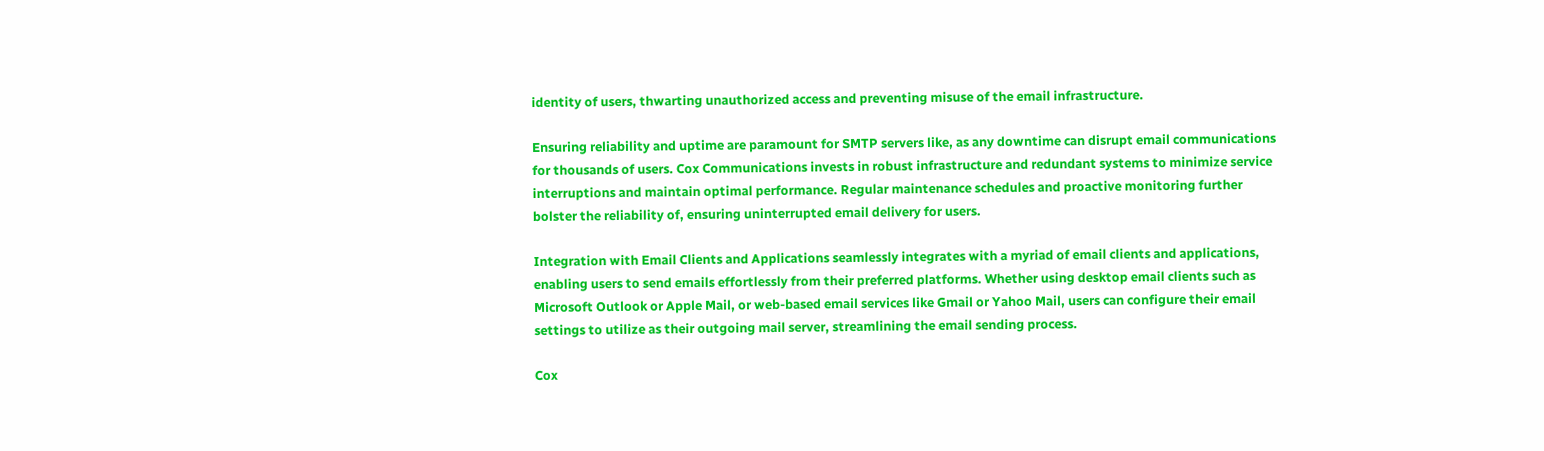identity of users, thwarting unauthorized access and preventing misuse of the email infrastructure.

Ensuring reliability and uptime are paramount for SMTP servers like, as any downtime can disrupt email communications for thousands of users. Cox Communications invests in robust infrastructure and redundant systems to minimize service interruptions and maintain optimal performance. Regular maintenance schedules and proactive monitoring further bolster the reliability of, ensuring uninterrupted email delivery for users.

Integration with Email Clients and Applications seamlessly integrates with a myriad of email clients and applications, enabling users to send emails effortlessly from their preferred platforms. Whether using desktop email clients such as Microsoft Outlook or Apple Mail, or web-based email services like Gmail or Yahoo Mail, users can configure their email settings to utilize as their outgoing mail server, streamlining the email sending process.

Cox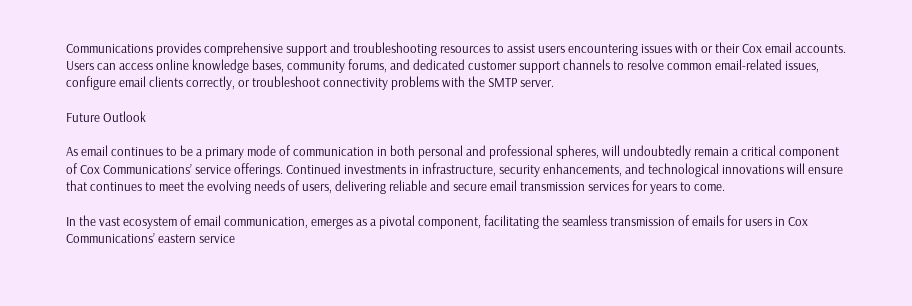Communications provides comprehensive support and troubleshooting resources to assist users encountering issues with or their Cox email accounts. Users can access online knowledge bases, community forums, and dedicated customer support channels to resolve common email-related issues, configure email clients correctly, or troubleshoot connectivity problems with the SMTP server.

Future Outlook

As email continues to be a primary mode of communication in both personal and professional spheres, will undoubtedly remain a critical component of Cox Communications’ service offerings. Continued investments in infrastructure, security enhancements, and technological innovations will ensure that continues to meet the evolving needs of users, delivering reliable and secure email transmission services for years to come.

In the vast ecosystem of email communication, emerges as a pivotal component, facilitating the seamless transmission of emails for users in Cox Communications’ eastern service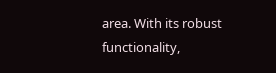area. With its robust functionality,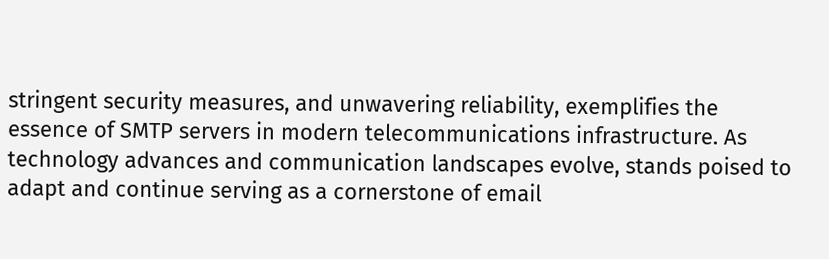stringent security measures, and unwavering reliability, exemplifies the essence of SMTP servers in modern telecommunications infrastructure. As technology advances and communication landscapes evolve, stands poised to adapt and continue serving as a cornerstone of email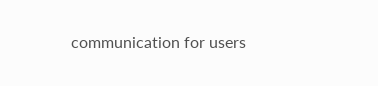communication for users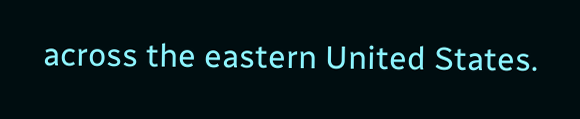across the eastern United States.